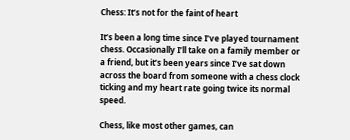Chess: It’s not for the faint of heart

It’s been a long time since I’ve played tournament chess. Occasionally I’ll take on a family member or a friend, but it’s been years since I’ve sat down across the board from someone with a chess clock ticking and my heart rate going twice its normal speed.

Chess, like most other games, can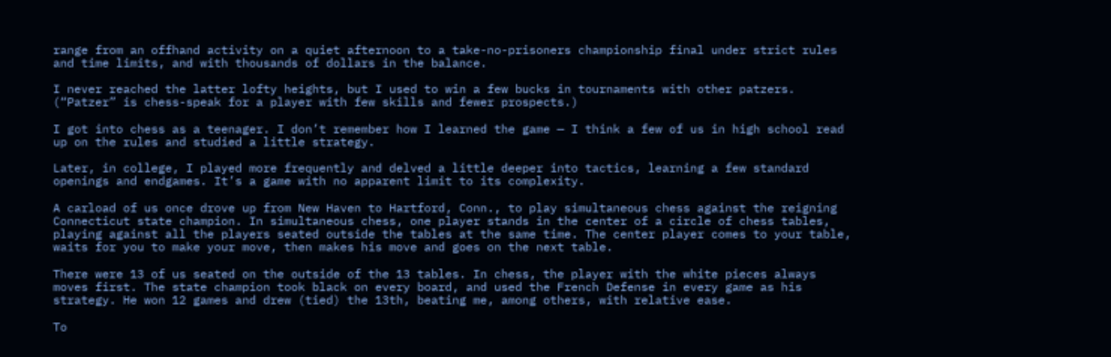range from an offhand activity on a quiet afternoon to a take-no-prisoners championship final under strict rules and time limits, and with thousands of dollars in the balance.

I never reached the latter lofty heights, but I used to win a few bucks in tournaments with other patzers. (“Patzer” is chess-speak for a player with few skills and fewer prospects.)

I got into chess as a teenager. I don’t remember how I learned the game — I think a few of us in high school read up on the rules and studied a little strategy.

Later, in college, I played more frequently and delved a little deeper into tactics, learning a few standard openings and endgames. It’s a game with no apparent limit to its complexity.

A carload of us once drove up from New Haven to Hartford, Conn., to play simultaneous chess against the reigning Connecticut state champion. In simultaneous chess, one player stands in the center of a circle of chess tables, playing against all the players seated outside the tables at the same time. The center player comes to your table, waits for you to make your move, then makes his move and goes on the next table.

There were 13 of us seated on the outside of the 13 tables. In chess, the player with the white pieces always moves first. The state champion took black on every board, and used the French Defense in every game as his strategy. He won 12 games and drew (tied) the 13th, beating me, among others, with relative ease.

To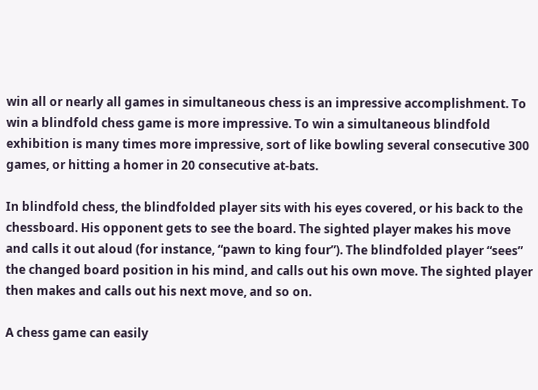win all or nearly all games in simultaneous chess is an impressive accomplishment. To win a blindfold chess game is more impressive. To win a simultaneous blindfold exhibition is many times more impressive, sort of like bowling several consecutive 300 games, or hitting a homer in 20 consecutive at-bats.

In blindfold chess, the blindfolded player sits with his eyes covered, or his back to the chessboard. His opponent gets to see the board. The sighted player makes his move and calls it out aloud (for instance, “pawn to king four”). The blindfolded player “sees” the changed board position in his mind, and calls out his own move. The sighted player then makes and calls out his next move, and so on.

A chess game can easily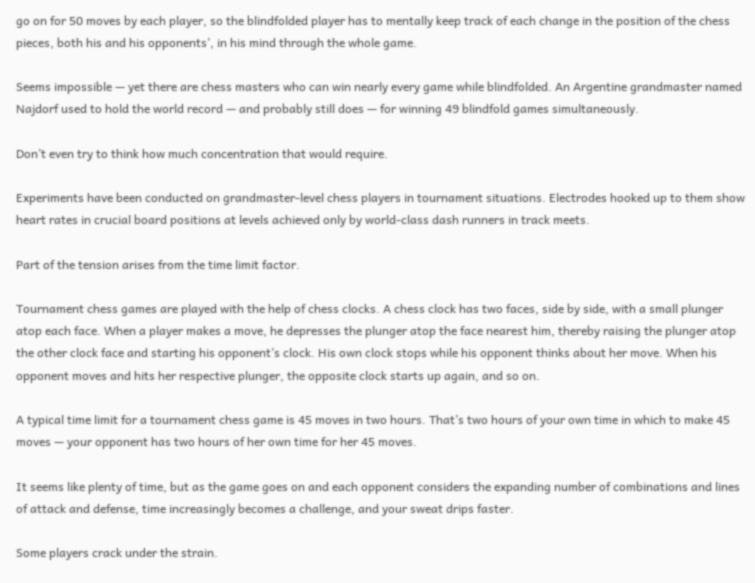go on for 50 moves by each player, so the blindfolded player has to mentally keep track of each change in the position of the chess pieces, both his and his opponents’, in his mind through the whole game.

Seems impossible — yet there are chess masters who can win nearly every game while blindfolded. An Argentine grandmaster named Najdorf used to hold the world record — and probably still does — for winning 49 blindfold games simultaneously.

Don’t even try to think how much concentration that would require.

Experiments have been conducted on grandmaster-level chess players in tournament situations. Electrodes hooked up to them show heart rates in crucial board positions at levels achieved only by world-class dash runners in track meets.

Part of the tension arises from the time limit factor.

Tournament chess games are played with the help of chess clocks. A chess clock has two faces, side by side, with a small plunger atop each face. When a player makes a move, he depresses the plunger atop the face nearest him, thereby raising the plunger atop the other clock face and starting his opponent’s clock. His own clock stops while his opponent thinks about her move. When his opponent moves and hits her respective plunger, the opposite clock starts up again, and so on.

A typical time limit for a tournament chess game is 45 moves in two hours. That’s two hours of your own time in which to make 45 moves — your opponent has two hours of her own time for her 45 moves.

It seems like plenty of time, but as the game goes on and each opponent considers the expanding number of combinations and lines of attack and defense, time increasingly becomes a challenge, and your sweat drips faster.

Some players crack under the strain.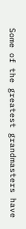Some of the greatest grandmasters have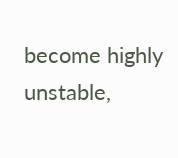become highly unstable,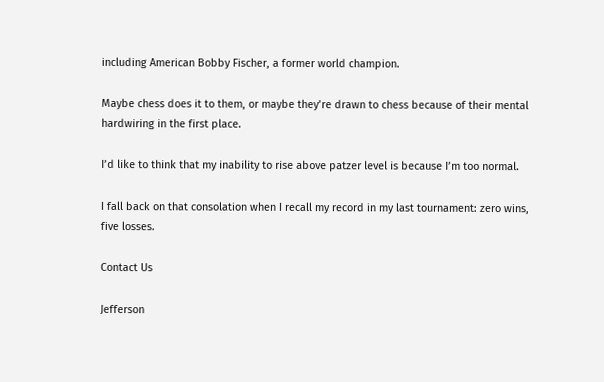including American Bobby Fischer, a former world champion.

Maybe chess does it to them, or maybe they’re drawn to chess because of their mental hardwiring in the first place.

I’d like to think that my inability to rise above patzer level is because I’m too normal.

I fall back on that consolation when I recall my record in my last tournament: zero wins, five losses.

Contact Us

Jefferson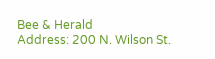Bee & Herald
Address: 200 N. Wilson St.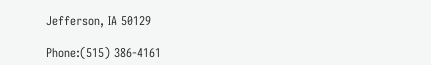Jefferson, IA 50129

Phone:(515) 386-4161